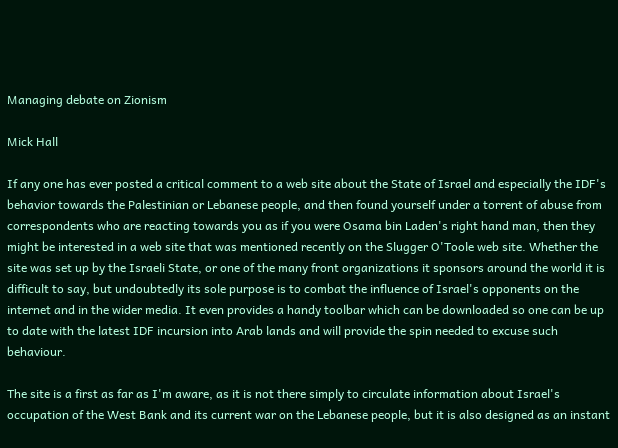Managing debate on Zionism

Mick Hall

If any one has ever posted a critical comment to a web site about the State of Israel and especially the IDF's behavior towards the Palestinian or Lebanese people, and then found yourself under a torrent of abuse from correspondents who are reacting towards you as if you were Osama bin Laden's right hand man, then they might be interested in a web site that was mentioned recently on the Slugger O'Toole web site. Whether the site was set up by the Israeli State, or one of the many front organizations it sponsors around the world it is difficult to say, but undoubtedly its sole purpose is to combat the influence of Israel's opponents on the internet and in the wider media. It even provides a handy toolbar which can be downloaded so one can be up to date with the latest IDF incursion into Arab lands and will provide the spin needed to excuse such behaviour.

The site is a first as far as I'm aware, as it is not there simply to circulate information about Israel's occupation of the West Bank and its current war on the Lebanese people, but it is also designed as an instant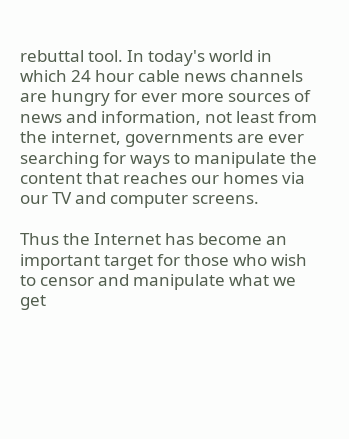rebuttal tool. In today's world in which 24 hour cable news channels are hungry for ever more sources of news and information, not least from the internet, governments are ever searching for ways to manipulate the content that reaches our homes via our TV and computer screens.

Thus the Internet has become an important target for those who wish to censor and manipulate what we get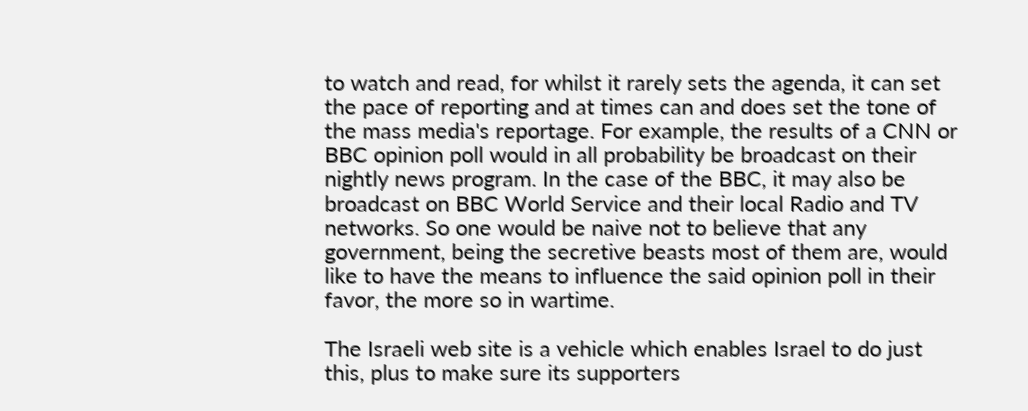to watch and read, for whilst it rarely sets the agenda, it can set the pace of reporting and at times can and does set the tone of the mass media's reportage. For example, the results of a CNN or BBC opinion poll would in all probability be broadcast on their nightly news program. In the case of the BBC, it may also be broadcast on BBC World Service and their local Radio and TV networks. So one would be naive not to believe that any government, being the secretive beasts most of them are, would like to have the means to influence the said opinion poll in their favor, the more so in wartime.

The Israeli web site is a vehicle which enables Israel to do just this, plus to make sure its supporters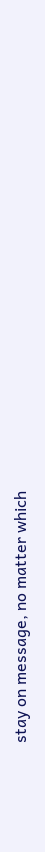stay on message, no matter which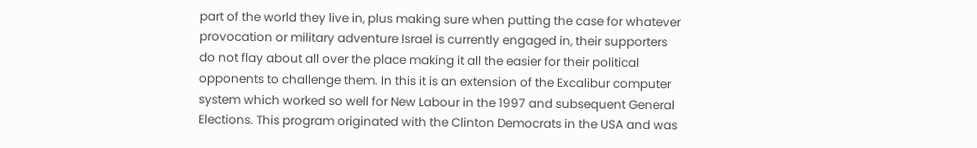part of the world they live in, plus making sure when putting the case for whatever provocation or military adventure Israel is currently engaged in, their supporters do not flay about all over the place making it all the easier for their political opponents to challenge them. In this it is an extension of the Excalibur computer system which worked so well for New Labour in the 1997 and subsequent General Elections. This program originated with the Clinton Democrats in the USA and was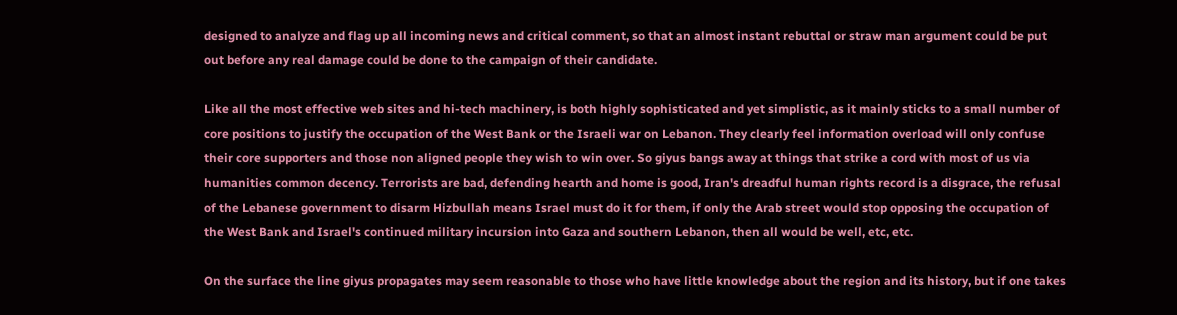designed to analyze and flag up all incoming news and critical comment, so that an almost instant rebuttal or straw man argument could be put out before any real damage could be done to the campaign of their candidate.

Like all the most effective web sites and hi-tech machinery, is both highly sophisticated and yet simplistic, as it mainly sticks to a small number of core positions to justify the occupation of the West Bank or the Israeli war on Lebanon. They clearly feel information overload will only confuse their core supporters and those non aligned people they wish to win over. So giyus bangs away at things that strike a cord with most of us via humanities common decency. Terrorists are bad, defending hearth and home is good, Iran's dreadful human rights record is a disgrace, the refusal of the Lebanese government to disarm Hizbullah means Israel must do it for them, if only the Arab street would stop opposing the occupation of the West Bank and Israel's continued military incursion into Gaza and southern Lebanon, then all would be well, etc, etc.

On the surface the line giyus propagates may seem reasonable to those who have little knowledge about the region and its history, but if one takes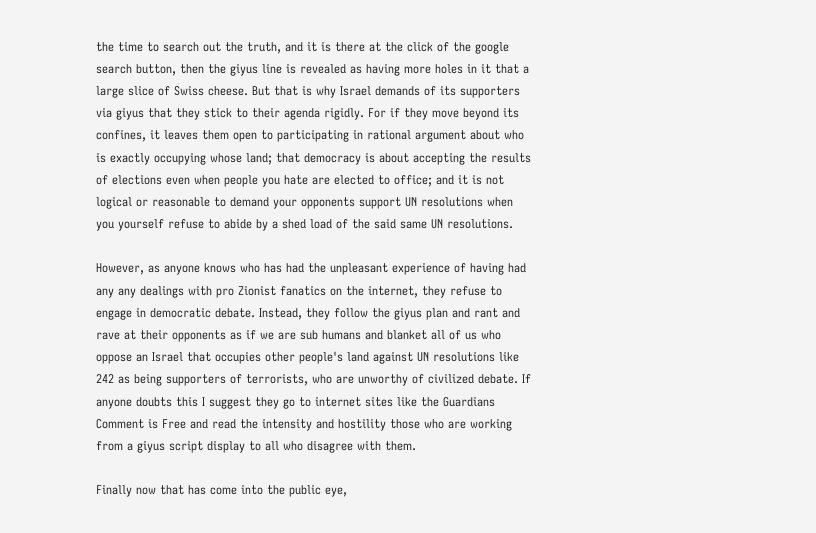the time to search out the truth, and it is there at the click of the google search button, then the giyus line is revealed as having more holes in it that a large slice of Swiss cheese. But that is why Israel demands of its supporters via giyus that they stick to their agenda rigidly. For if they move beyond its confines, it leaves them open to participating in rational argument about who is exactly occupying whose land; that democracy is about accepting the results of elections even when people you hate are elected to office; and it is not logical or reasonable to demand your opponents support UN resolutions when you yourself refuse to abide by a shed load of the said same UN resolutions.

However, as anyone knows who has had the unpleasant experience of having had any any dealings with pro Zionist fanatics on the internet, they refuse to engage in democratic debate. Instead, they follow the giyus plan and rant and rave at their opponents as if we are sub humans and blanket all of us who oppose an Israel that occupies other people's land against UN resolutions like 242 as being supporters of terrorists, who are unworthy of civilized debate. If anyone doubts this I suggest they go to internet sites like the Guardians Comment is Free and read the intensity and hostility those who are working from a giyus script display to all who disagree with them.

Finally now that has come into the public eye,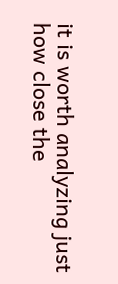it is worth analyzing just how close the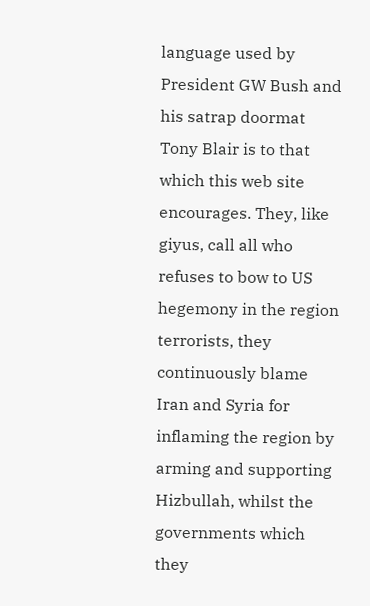language used by President GW Bush and his satrap doormat Tony Blair is to that which this web site encourages. They, like giyus, call all who refuses to bow to US hegemony in the region terrorists, they continuously blame Iran and Syria for inflaming the region by arming and supporting Hizbullah, whilst the governments which they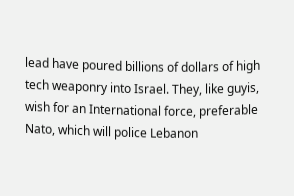lead have poured billions of dollars of high tech weaponry into Israel. They, like guyis, wish for an International force, preferable Nato, which will police Lebanon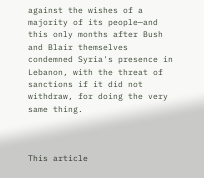against the wishes of a majority of its people—and this only months after Bush and Blair themselves condemned Syria's presence in Lebanon, with the threat of sanctions if it did not withdraw, for doing the very same thing.



This article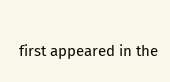first appeared in the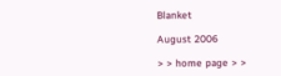Blanket

August 2006

> > home page > >